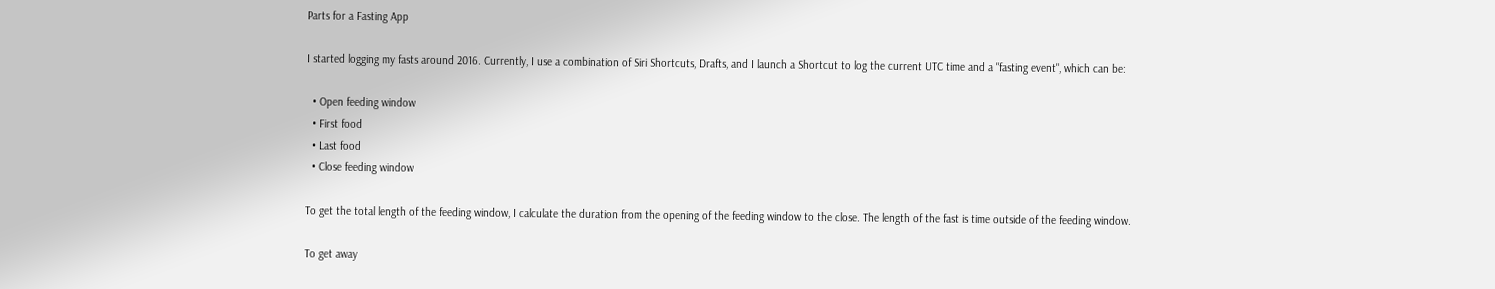Parts for a Fasting App

I started logging my fasts around 2016. Currently, I use a combination of Siri Shortcuts, Drafts, and I launch a Shortcut to log the current UTC time and a "fasting event", which can be:

  • Open feeding window
  • First food
  • Last food
  • Close feeding window

To get the total length of the feeding window, I calculate the duration from the opening of the feeding window to the close. The length of the fast is time outside of the feeding window.

To get away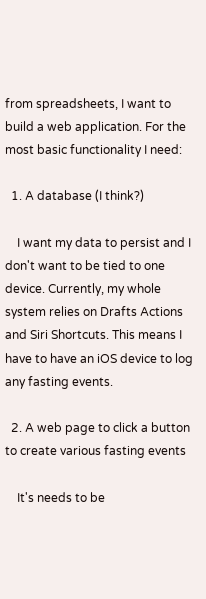from spreadsheets, I want to build a web application. For the most basic functionality I need:

  1. A database (I think?)

    I want my data to persist and I don't want to be tied to one device. Currently, my whole system relies on Drafts Actions and Siri Shortcuts. This means I have to have an iOS device to log any fasting events.

  2. A web page to click a button to create various fasting events

    It's needs to be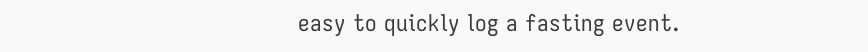easy to quickly log a fasting event.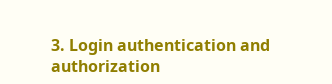3. Login authentication and authorization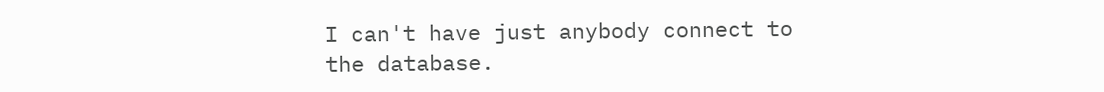I can't have just anybody connect to the database.